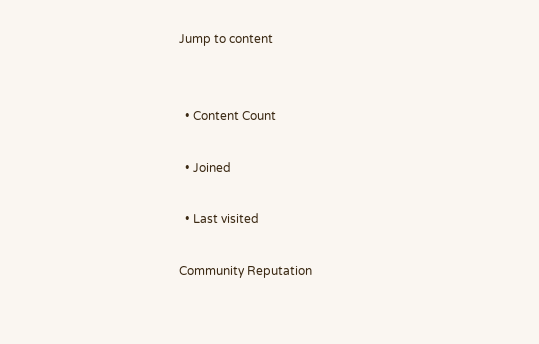Jump to content


  • Content Count

  • Joined

  • Last visited

Community Reputation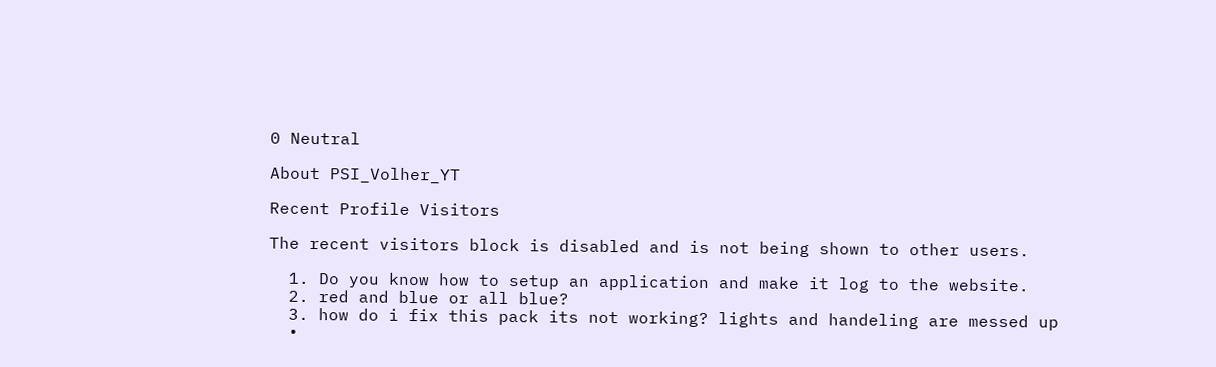0 Neutral

About PSI_Volher_YT

Recent Profile Visitors

The recent visitors block is disabled and is not being shown to other users.

  1. Do you know how to setup an application and make it log to the website.
  2. red and blue or all blue?
  3. how do i fix this pack its not working? lights and handeling are messed up
  •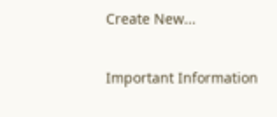Create New...

Important Information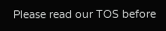Please read our TOS before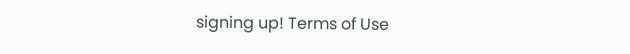signing up! Terms of Use